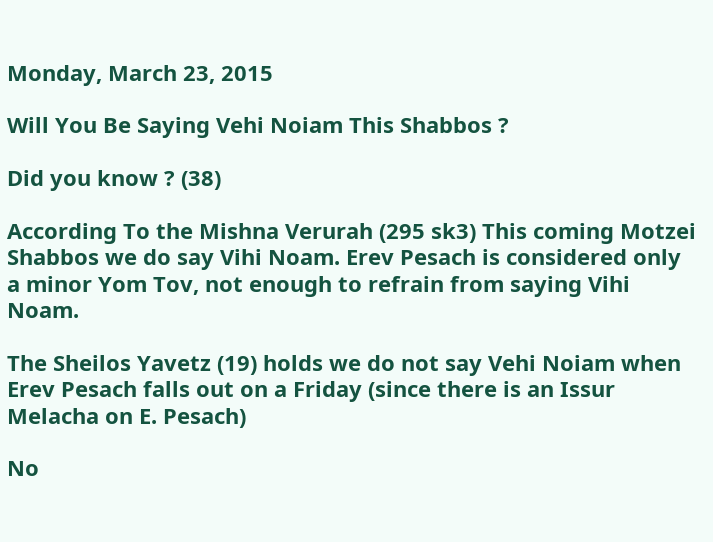Monday, March 23, 2015

Will You Be Saying Vehi Noiam This Shabbos ?

Did you know ? (38)

According To the Mishna Verurah (295 sk3) This coming Motzei Shabbos we do say Vihi Noam. Erev Pesach is considered only a minor Yom Tov, not enough to refrain from saying Vihi Noam.

The Sheilos Yavetz (19) holds we do not say Vehi Noiam when Erev Pesach falls out on a Friday (since there is an Issur Melacha on E. Pesach)

No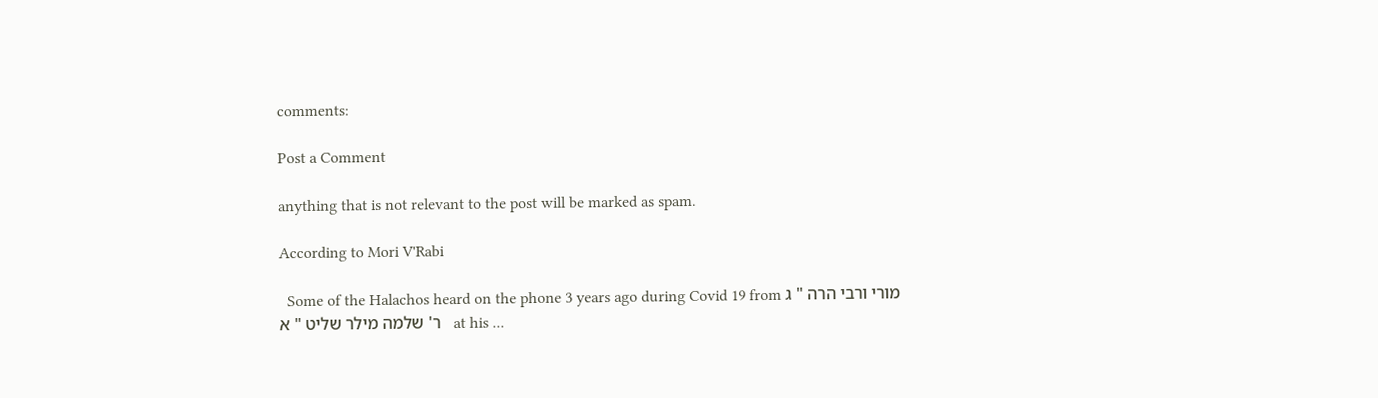comments:

Post a Comment

anything that is not relevant to the post will be marked as spam.

According to Mori V'Rabi

  Some of the Halachos heard on the phone 3 years ago during Covid 19 from מורי ורבי הרה " ג ר' שלמה מילר שליט " א   at his ...